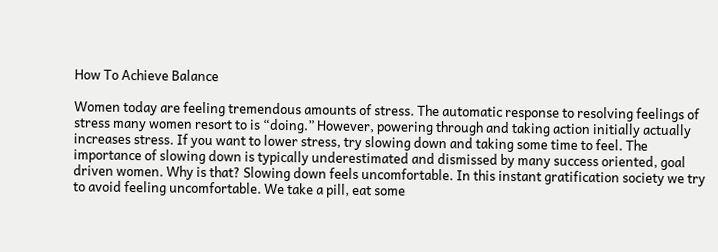How To Achieve Balance

Women today are feeling tremendous amounts of stress. The automatic response to resolving feelings of stress many women resort to is “doing.” However, powering through and taking action initially actually increases stress. If you want to lower stress, try slowing down and taking some time to feel. The importance of slowing down is typically underestimated and dismissed by many success oriented, goal driven women. Why is that? Slowing down feels uncomfortable. In this instant gratification society we try to avoid feeling uncomfortable. We take a pill, eat some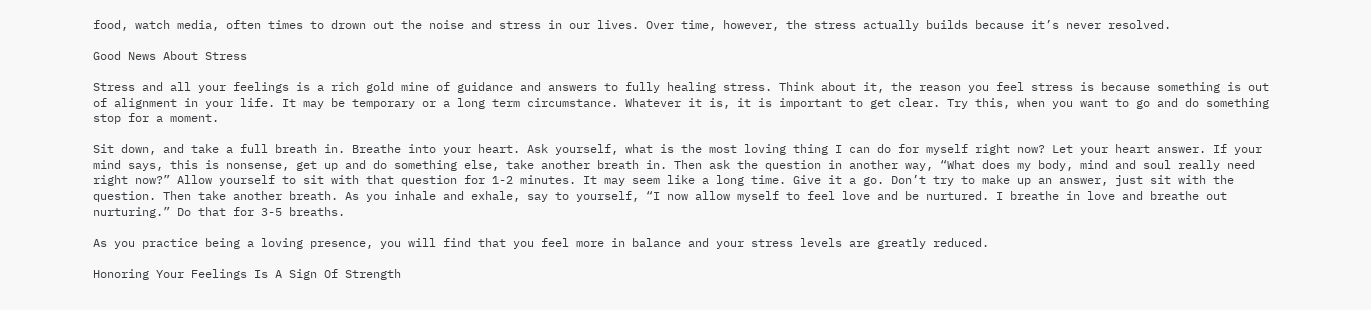food, watch media, often times to drown out the noise and stress in our lives. Over time, however, the stress actually builds because it’s never resolved.

Good News About Stress

Stress and all your feelings is a rich gold mine of guidance and answers to fully healing stress. Think about it, the reason you feel stress is because something is out of alignment in your life. It may be temporary or a long term circumstance. Whatever it is, it is important to get clear. Try this, when you want to go and do something stop for a moment.

Sit down, and take a full breath in. Breathe into your heart. Ask yourself, what is the most loving thing I can do for myself right now? Let your heart answer. If your mind says, this is nonsense, get up and do something else, take another breath in. Then ask the question in another way, “What does my body, mind and soul really need right now?” Allow yourself to sit with that question for 1-2 minutes. It may seem like a long time. Give it a go. Don’t try to make up an answer, just sit with the question. Then take another breath. As you inhale and exhale, say to yourself, “I now allow myself to feel love and be nurtured. I breathe in love and breathe out nurturing.” Do that for 3-5 breaths.

As you practice being a loving presence, you will find that you feel more in balance and your stress levels are greatly reduced.

Honoring Your Feelings Is A Sign Of Strength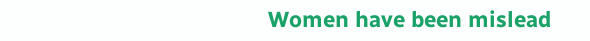Women have been mislead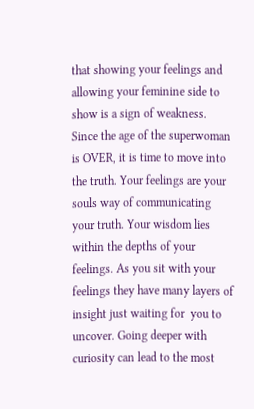that showing your feelings and allowing your feminine side to show is a sign of weakness. Since the age of the superwoman is OVER, it is time to move into the truth. Your feelings are your souls way of communicating your truth. Your wisdom lies within the depths of your feelings. As you sit with your feelings they have many layers of insight just waiting for  you to uncover. Going deeper with curiosity can lead to the most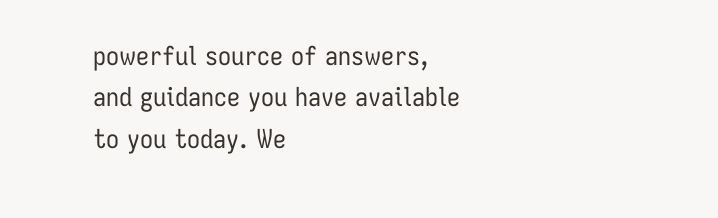powerful source of answers, and guidance you have available to you today. We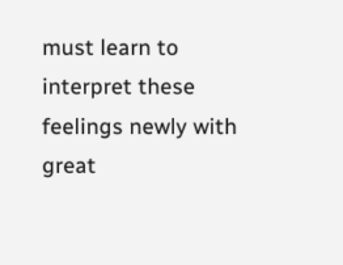must learn to interpret these feelings newly with great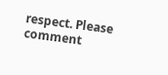respect. Please comment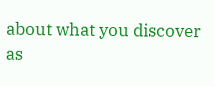about what you discover as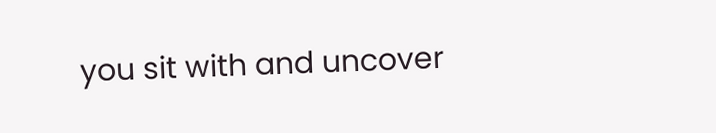you sit with and uncover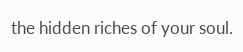the hidden riches of your soul.